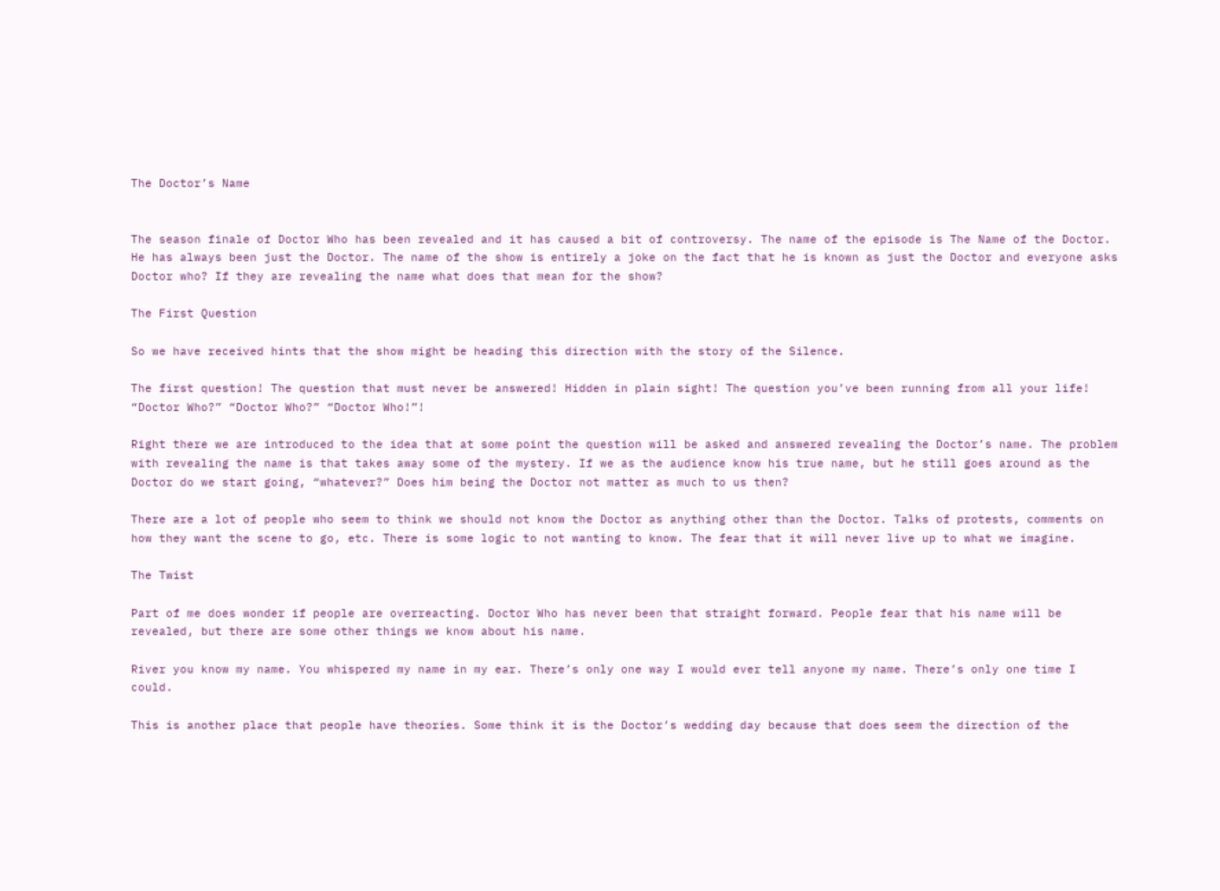The Doctor’s Name


The season finale of Doctor Who has been revealed and it has caused a bit of controversy. The name of the episode is The Name of the Doctor. He has always been just the Doctor. The name of the show is entirely a joke on the fact that he is known as just the Doctor and everyone asks Doctor who? If they are revealing the name what does that mean for the show?

The First Question

So we have received hints that the show might be heading this direction with the story of the Silence.

The first question! The question that must never be answered! Hidden in plain sight! The question you’ve been running from all your life! “Doctor Who?” “Doctor Who?” “Doctor Who!”!

Right there we are introduced to the idea that at some point the question will be asked and answered revealing the Doctor’s name. The problem with revealing the name is that takes away some of the mystery. If we as the audience know his true name, but he still goes around as the Doctor do we start going, “whatever?” Does him being the Doctor not matter as much to us then?

There are a lot of people who seem to think we should not know the Doctor as anything other than the Doctor. Talks of protests, comments on how they want the scene to go, etc. There is some logic to not wanting to know. The fear that it will never live up to what we imagine.

The Twist

Part of me does wonder if people are overreacting. Doctor Who has never been that straight forward. People fear that his name will be revealed, but there are some other things we know about his name.

River you know my name. You whispered my name in my ear. There’s only one way I would ever tell anyone my name. There’s only one time I could.

This is another place that people have theories. Some think it is the Doctor’s wedding day because that does seem the direction of the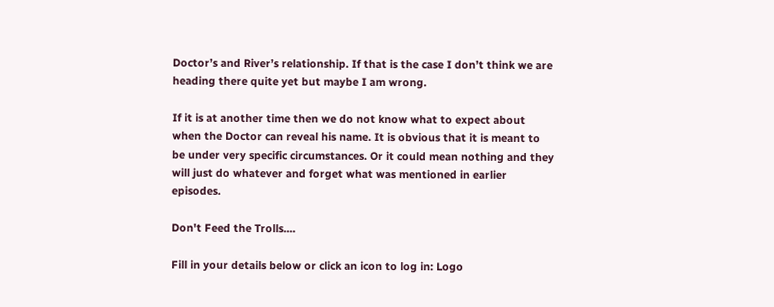Doctor’s and River’s relationship. If that is the case I don’t think we are heading there quite yet but maybe I am wrong.

If it is at another time then we do not know what to expect about when the Doctor can reveal his name. It is obvious that it is meant to be under very specific circumstances. Or it could mean nothing and they will just do whatever and forget what was mentioned in earlier episodes.

Don't Feed the Trolls....

Fill in your details below or click an icon to log in: Logo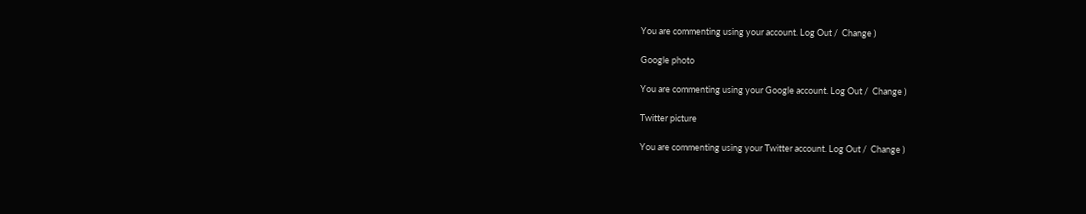You are commenting using your account. Log Out /  Change )

Google photo

You are commenting using your Google account. Log Out /  Change )

Twitter picture

You are commenting using your Twitter account. Log Out /  Change )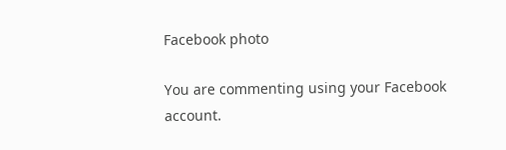Facebook photo

You are commenting using your Facebook account.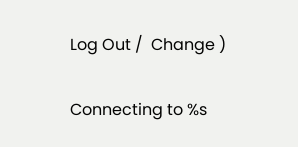Log Out /  Change )

Connecting to %s